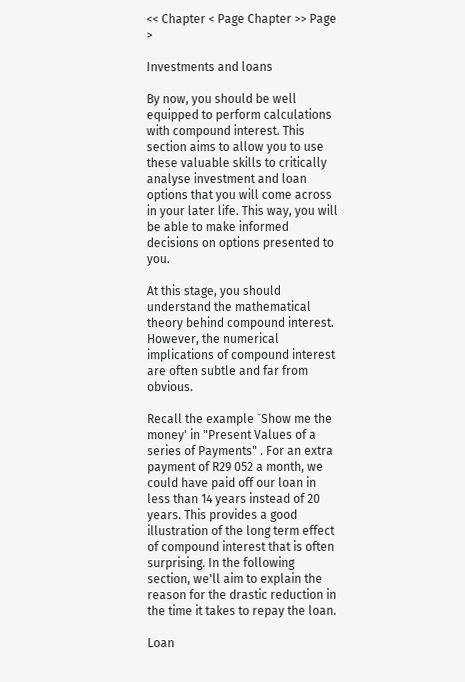<< Chapter < Page Chapter >> Page >

Investments and loans

By now, you should be well equipped to perform calculations with compound interest. This section aims to allow you to use these valuable skills to critically analyse investment and loan options that you will come across in your later life. This way, you will be able to make informed decisions on options presented to you.

At this stage, you should understand the mathematical theory behind compound interest. However, the numerical implications of compound interest are often subtle and far from obvious.

Recall the example `Show me the money' in "Present Values of a series of Payments" . For an extra payment of R29 052 a month, we could have paid off our loan in less than 14 years instead of 20 years. This provides a good illustration of the long term effect of compound interest that is often surprising. In the following section, we'll aim to explain the reason for the drastic reduction in the time it takes to repay the loan.

Loan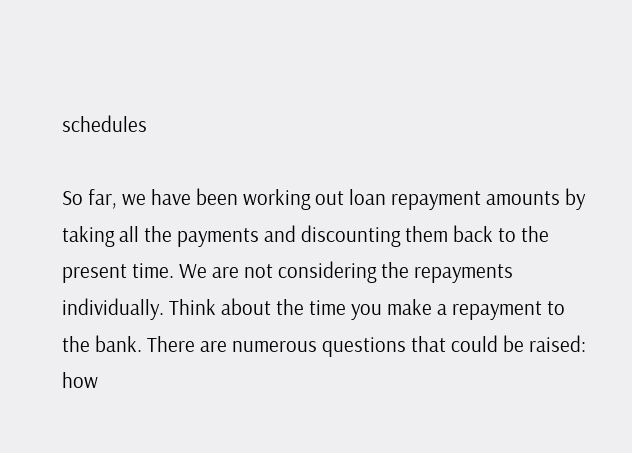schedules

So far, we have been working out loan repayment amounts by taking all the payments and discounting them back to the present time. We are not considering the repayments individually. Think about the time you make a repayment to the bank. There are numerous questions that could be raised: how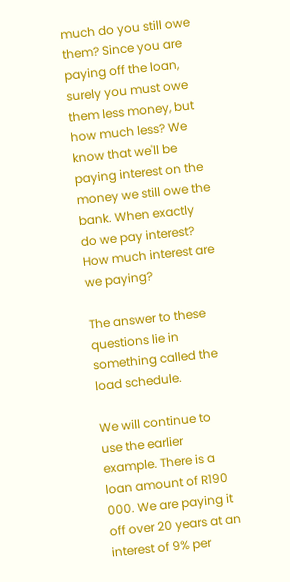much do you still owe them? Since you are paying off the loan, surely you must owe them less money, but how much less? We know that we'll be paying interest on the money we still owe the bank. When exactly do we pay interest? How much interest are we paying?

The answer to these questions lie in something called the load schedule.

We will continue to use the earlier example. There is a loan amount of R190 000. We are paying it off over 20 years at an interest of 9% per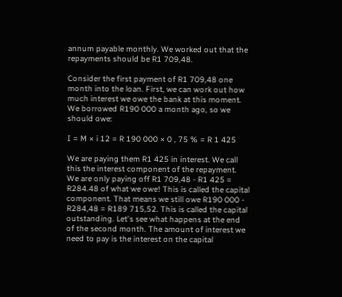annum payable monthly. We worked out that the repayments should be R1 709,48.

Consider the first payment of R1 709,48 one month into the loan. First, we can work out how much interest we owe the bank at this moment. We borrowed R190 000 a month ago, so we should owe:

I = M × i 12 = R 190 000 × 0 , 75 % = R 1 425

We are paying them R1 425 in interest. We call this the interest component of the repayment. We are only paying off R1 709,48 - R1 425 = R284.48 of what we owe! This is called the capital component. That means we still owe R190 000 - R284,48 = R189 715,52. This is called the capital outstanding. Let's see what happens at the end of the second month. The amount of interest we need to pay is the interest on the capital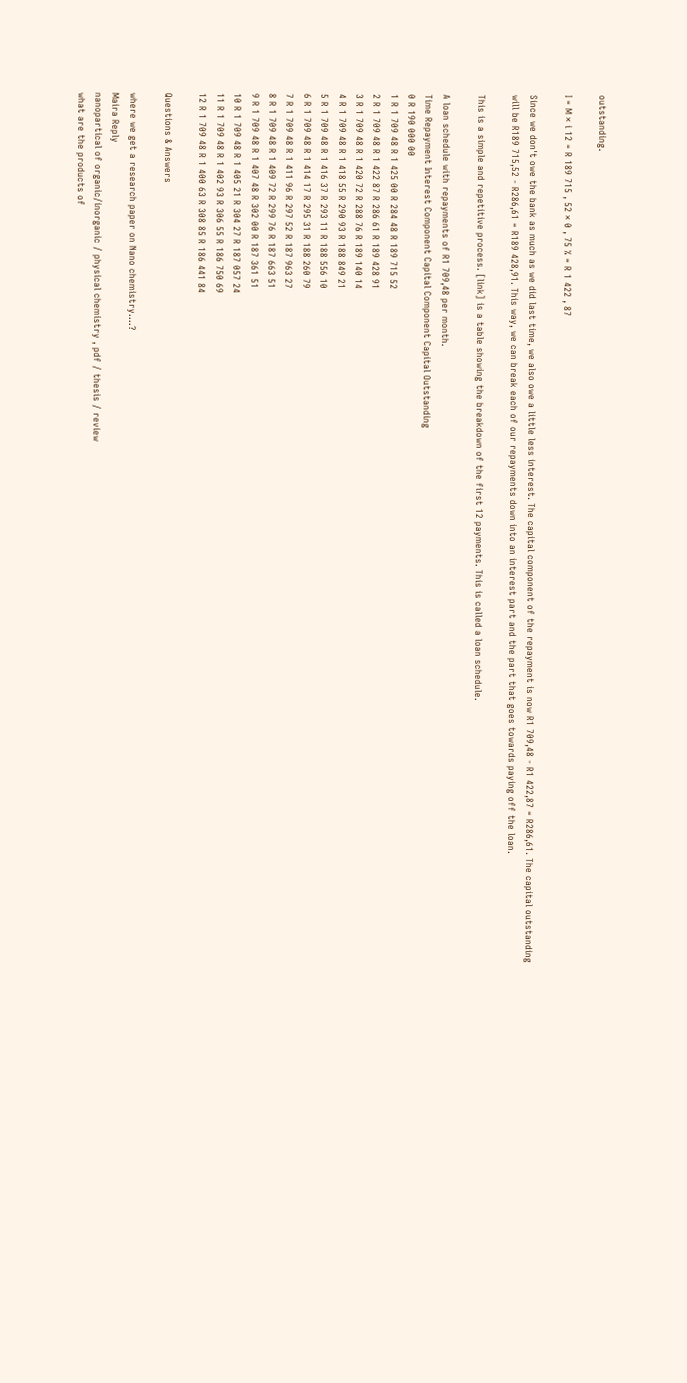outstanding.

I = M × i 12 = R 189 715 , 52 × 0 , 75 % = R 1 422 , 87

Since we don't owe the bank as much as we did last time, we also owe a little less interest. The capital component of the repayment is now R1 709,48 - R1 422,87 = R286,61. The capital outstanding will be R189 715,52 - R286,61 = R189 428,91. This way, we can break each of our repayments down into an interest part and the part that goes towards paying off the loan.

This is a simple and repetitive process. [link] is a table showing the breakdown of the first 12 payments. This is called a loan schedule.

A loan schedule with repayments of R1 709,48 per month.
Time Repayment Interest Component Capital Component Capital Outstanding
0 R 190 000 00
1 R 1 709 48 R 1 425 00 R 284 48 R 189 715 52
2 R 1 709 48 R 1 422 87 R 286 61 R 189 428 91
3 R 1 709 48 R 1 420 72 R 288 76 R 189 140 14
4 R 1 709 48 R 1 418 55 R 290 93 R 188 849 21
5 R 1 709 48 R 1 416 37 R 293 11 R 188 556 10
6 R 1 709 48 R 1 414 17 R 295 31 R 188 260 79
7 R 1 709 48 R 1 411 96 R 297 52 R 187 963 27
8 R 1 709 48 R 1 409 72 R 299 76 R 187 663 51
9 R 1 709 48 R 1 407 48 R 302 00 R 187 361 51
10 R 1 709 48 R 1 405 21 R 304 27 R 187 057 24
11 R 1 709 48 R 1 402 93 R 306 55 R 186 750 69
12 R 1 709 48 R 1 400 63 R 308 85 R 186 441 84

Questions & Answers

where we get a research paper on Nano chemistry....?
Maira Reply
nanopartical of organic/inorganic / physical chemistry , pdf / thesis / review
what are the products of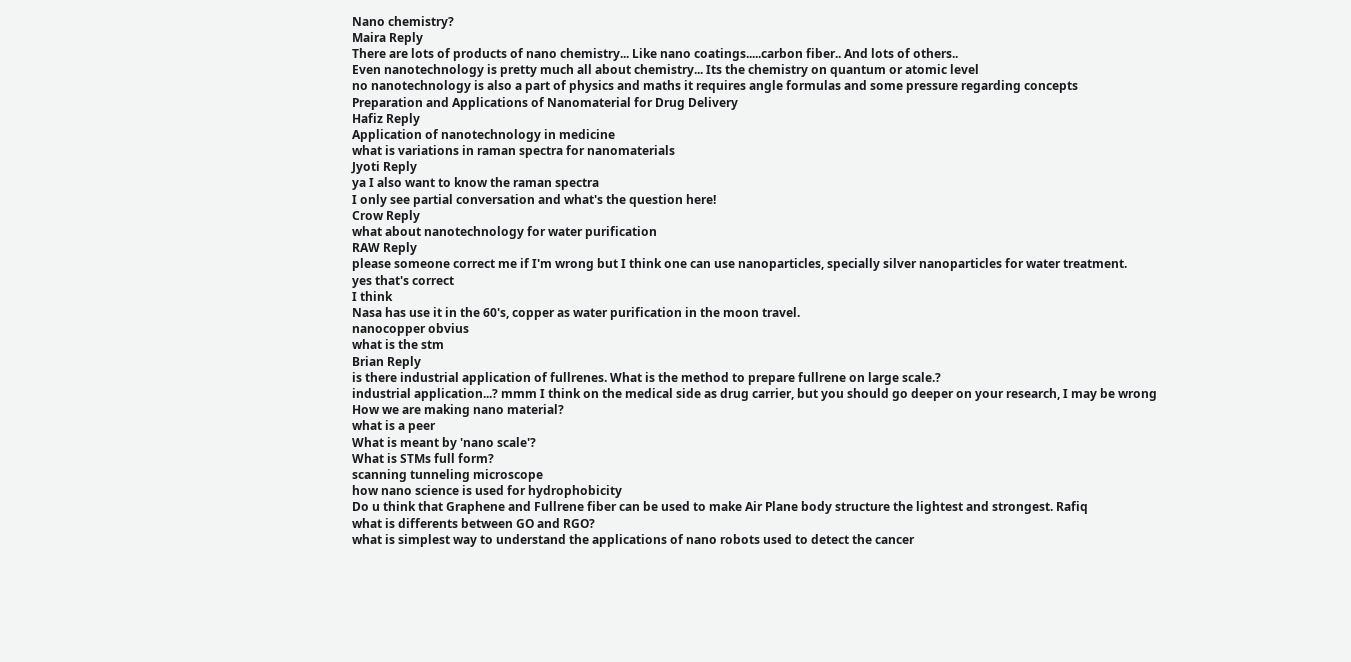Nano chemistry?
Maira Reply
There are lots of products of nano chemistry... Like nano coatings.....carbon fiber.. And lots of others..
Even nanotechnology is pretty much all about chemistry... Its the chemistry on quantum or atomic level
no nanotechnology is also a part of physics and maths it requires angle formulas and some pressure regarding concepts
Preparation and Applications of Nanomaterial for Drug Delivery
Hafiz Reply
Application of nanotechnology in medicine
what is variations in raman spectra for nanomaterials
Jyoti Reply
ya I also want to know the raman spectra
I only see partial conversation and what's the question here!
Crow Reply
what about nanotechnology for water purification
RAW Reply
please someone correct me if I'm wrong but I think one can use nanoparticles, specially silver nanoparticles for water treatment.
yes that's correct
I think
Nasa has use it in the 60's, copper as water purification in the moon travel.
nanocopper obvius
what is the stm
Brian Reply
is there industrial application of fullrenes. What is the method to prepare fullrene on large scale.?
industrial application...? mmm I think on the medical side as drug carrier, but you should go deeper on your research, I may be wrong
How we are making nano material?
what is a peer
What is meant by 'nano scale'?
What is STMs full form?
scanning tunneling microscope
how nano science is used for hydrophobicity
Do u think that Graphene and Fullrene fiber can be used to make Air Plane body structure the lightest and strongest. Rafiq
what is differents between GO and RGO?
what is simplest way to understand the applications of nano robots used to detect the cancer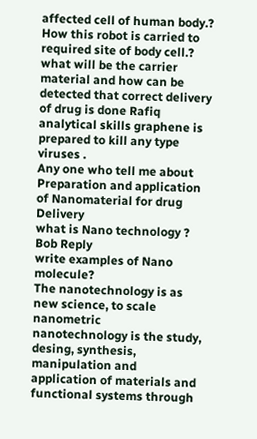affected cell of human body.? How this robot is carried to required site of body cell.? what will be the carrier material and how can be detected that correct delivery of drug is done Rafiq
analytical skills graphene is prepared to kill any type viruses .
Any one who tell me about Preparation and application of Nanomaterial for drug Delivery
what is Nano technology ?
Bob Reply
write examples of Nano molecule?
The nanotechnology is as new science, to scale nanometric
nanotechnology is the study, desing, synthesis, manipulation and application of materials and functional systems through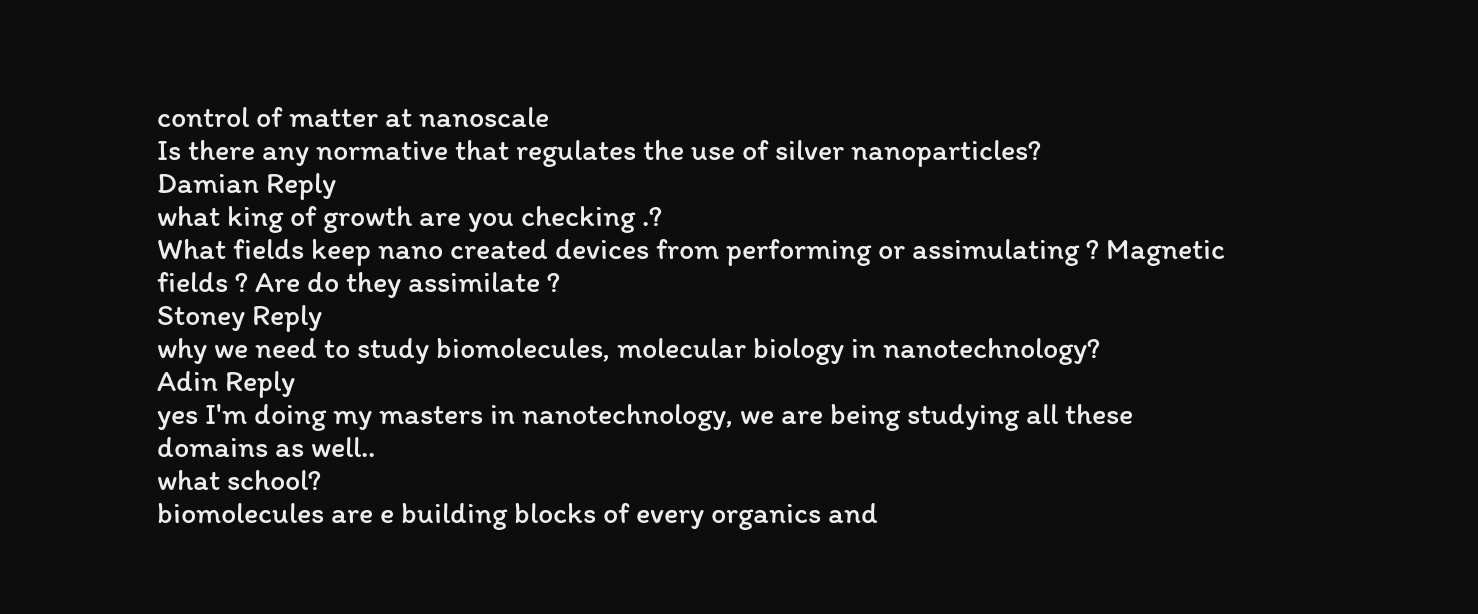control of matter at nanoscale
Is there any normative that regulates the use of silver nanoparticles?
Damian Reply
what king of growth are you checking .?
What fields keep nano created devices from performing or assimulating ? Magnetic fields ? Are do they assimilate ?
Stoney Reply
why we need to study biomolecules, molecular biology in nanotechnology?
Adin Reply
yes I'm doing my masters in nanotechnology, we are being studying all these domains as well..
what school?
biomolecules are e building blocks of every organics and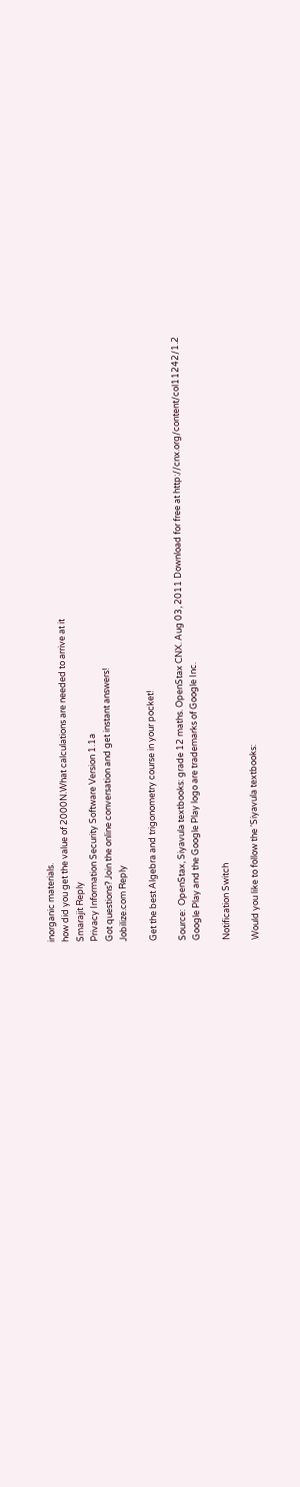inorganic materials.
how did you get the value of 2000N.What calculations are needed to arrive at it
Smarajit Reply
Privacy Information Security Software Version 1.1a
Got questions? Join the online conversation and get instant answers!
Jobilize.com Reply

Get the best Algebra and trigonometry course in your pocket!

Source:  OpenStax, Siyavula textbooks: grade 12 maths. OpenStax CNX. Aug 03, 2011 Download for free at http://cnx.org/content/col11242/1.2
Google Play and the Google Play logo are trademarks of Google Inc.

Notification Switch

Would you like to follow the 'Siyavula textbooks: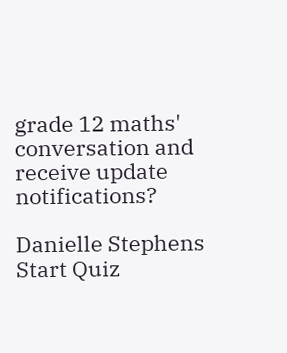grade 12 maths' conversation and receive update notifications?

Danielle Stephens
Start Quiz